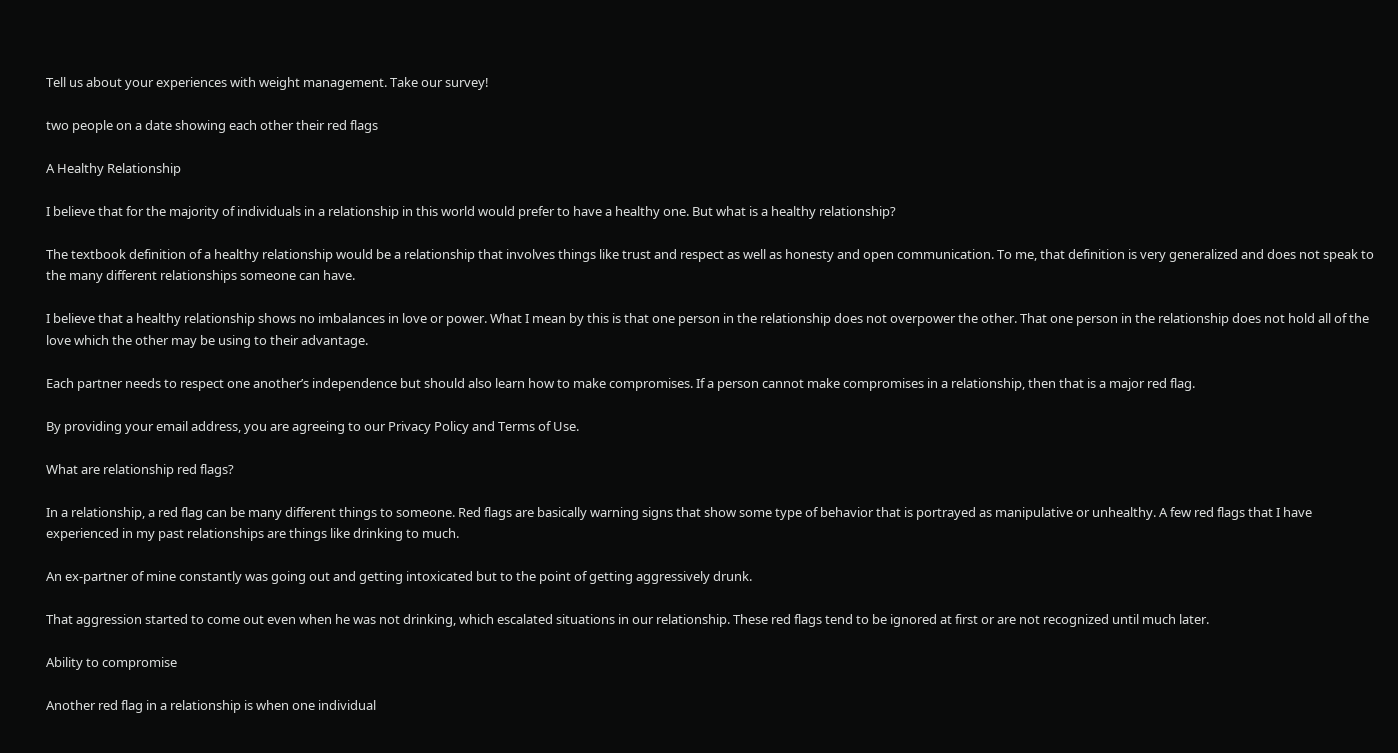Tell us about your experiences with weight management. Take our survey!

two people on a date showing each other their red flags

A Healthy Relationship

I believe that for the majority of individuals in a relationship in this world would prefer to have a healthy one. But what is a healthy relationship?

The textbook definition of a healthy relationship would be a relationship that involves things like trust and respect as well as honesty and open communication. To me, that definition is very generalized and does not speak to the many different relationships someone can have.

I believe that a healthy relationship shows no imbalances in love or power. What I mean by this is that one person in the relationship does not overpower the other. That one person in the relationship does not hold all of the love which the other may be using to their advantage.

Each partner needs to respect one another’s independence but should also learn how to make compromises. If a person cannot make compromises in a relationship, then that is a major red flag.

By providing your email address, you are agreeing to our Privacy Policy and Terms of Use.

What are relationship red flags?

In a relationship, a red flag can be many different things to someone. Red flags are basically warning signs that show some type of behavior that is portrayed as manipulative or unhealthy. A few red flags that I have experienced in my past relationships are things like drinking to much.

An ex-partner of mine constantly was going out and getting intoxicated but to the point of getting aggressively drunk.

That aggression started to come out even when he was not drinking, which escalated situations in our relationship. These red flags tend to be ignored at first or are not recognized until much later.

Ability to compromise

Another red flag in a relationship is when one individual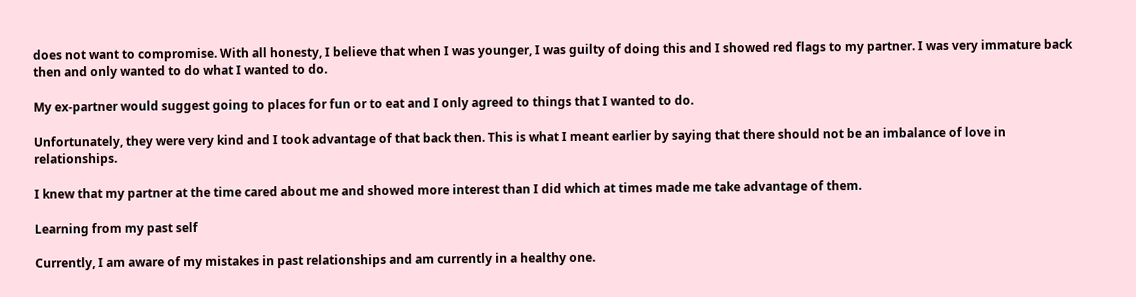does not want to compromise. With all honesty, I believe that when I was younger, I was guilty of doing this and I showed red flags to my partner. I was very immature back then and only wanted to do what I wanted to do.

My ex-partner would suggest going to places for fun or to eat and I only agreed to things that I wanted to do.

Unfortunately, they were very kind and I took advantage of that back then. This is what I meant earlier by saying that there should not be an imbalance of love in relationships.

I knew that my partner at the time cared about me and showed more interest than I did which at times made me take advantage of them.

Learning from my past self

Currently, I am aware of my mistakes in past relationships and am currently in a healthy one.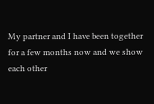My partner and I have been together for a few months now and we show each other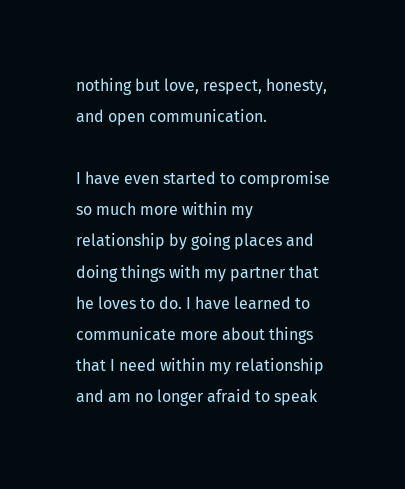nothing but love, respect, honesty, and open communication.

I have even started to compromise so much more within my relationship by going places and doing things with my partner that he loves to do. I have learned to communicate more about things that I need within my relationship and am no longer afraid to speak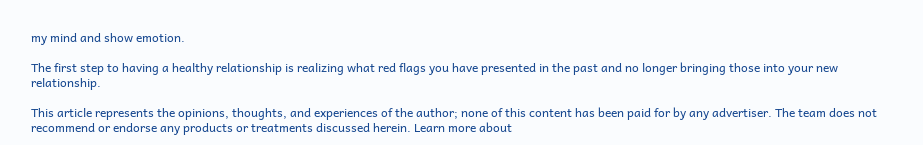my mind and show emotion.

The first step to having a healthy relationship is realizing what red flags you have presented in the past and no longer bringing those into your new relationship.

This article represents the opinions, thoughts, and experiences of the author; none of this content has been paid for by any advertiser. The team does not recommend or endorse any products or treatments discussed herein. Learn more about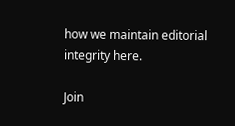how we maintain editorial integrity here.

Join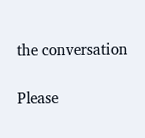the conversation

Please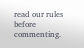read our rules before commenting.